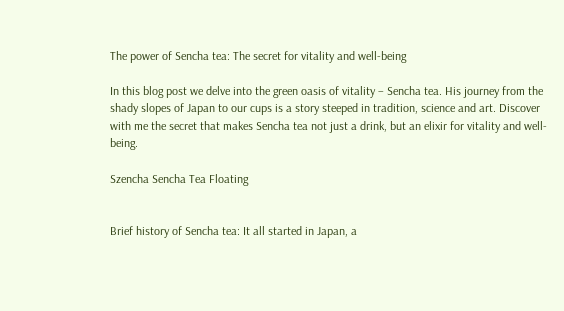The power of Sencha tea: The secret for vitality and well-being

In this blog post we delve into the green oasis of vitality – Sencha tea. His journey from the shady slopes of Japan to our cups is a story steeped in tradition, science and art. Discover with me the secret that makes Sencha tea not just a drink, but an elixir for vitality and well-being.

Szencha Sencha Tea Floating


Brief history of Sencha tea: It all started in Japan, a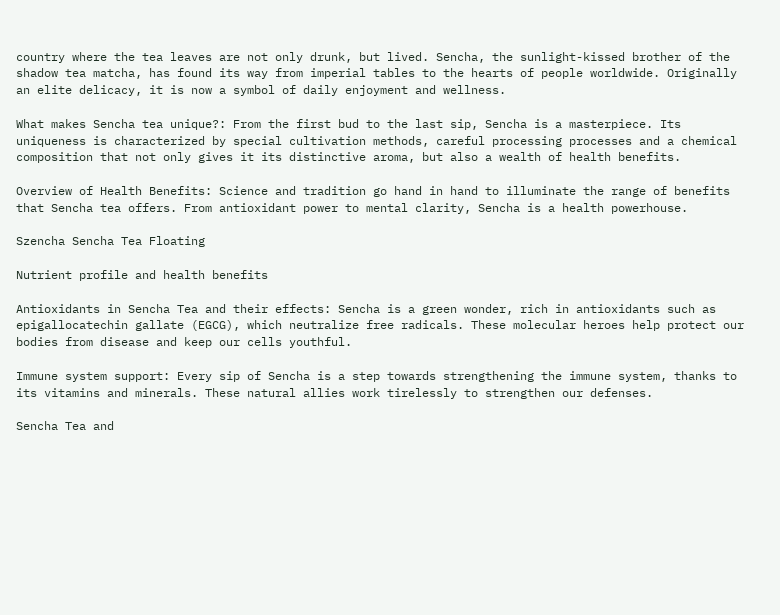country where the tea leaves are not only drunk, but lived. Sencha, the sunlight-kissed brother of the shadow tea matcha, has found its way from imperial tables to the hearts of people worldwide. Originally an elite delicacy, it is now a symbol of daily enjoyment and wellness.

What makes Sencha tea unique?: From the first bud to the last sip, Sencha is a masterpiece. Its uniqueness is characterized by special cultivation methods, careful processing processes and a chemical composition that not only gives it its distinctive aroma, but also a wealth of health benefits.

Overview of Health Benefits: Science and tradition go hand in hand to illuminate the range of benefits that Sencha tea offers. From antioxidant power to mental clarity, Sencha is a health powerhouse.

Szencha Sencha Tea Floating

Nutrient profile and health benefits

Antioxidants in Sencha Tea and their effects: Sencha is a green wonder, rich in antioxidants such as epigallocatechin gallate (EGCG), which neutralize free radicals. These molecular heroes help protect our bodies from disease and keep our cells youthful.

Immune system support: Every sip of Sencha is a step towards strengthening the immune system, thanks to its vitamins and minerals. These natural allies work tirelessly to strengthen our defenses.

Sencha Tea and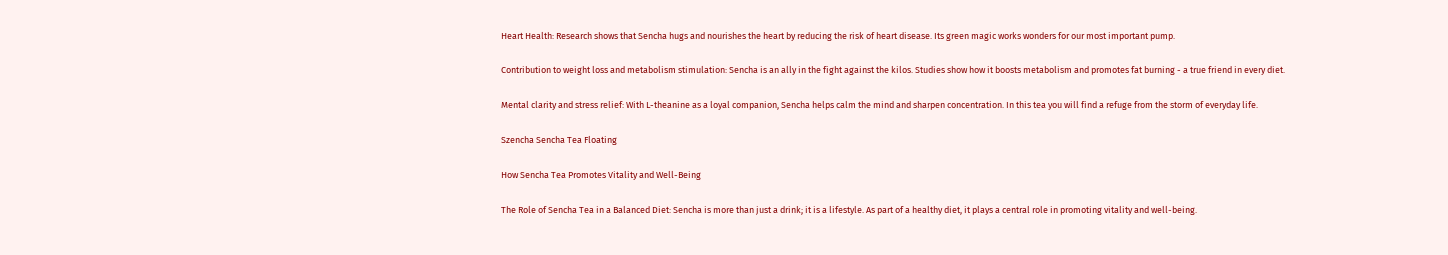Heart Health: Research shows that Sencha hugs and nourishes the heart by reducing the risk of heart disease. Its green magic works wonders for our most important pump.

Contribution to weight loss and metabolism stimulation: Sencha is an ally in the fight against the kilos. Studies show how it boosts metabolism and promotes fat burning - a true friend in every diet.

Mental clarity and stress relief: With L-theanine as a loyal companion, Sencha helps calm the mind and sharpen concentration. In this tea you will find a refuge from the storm of everyday life.

Szencha Sencha Tea Floating

How Sencha Tea Promotes Vitality and Well-Being

The Role of Sencha Tea in a Balanced Diet: Sencha is more than just a drink; it is a lifestyle. As part of a healthy diet, it plays a central role in promoting vitality and well-being.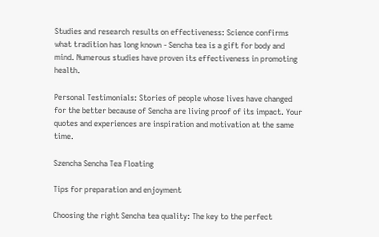Studies and research results on effectiveness: Science confirms what tradition has long known - Sencha tea is a gift for body and mind. Numerous studies have proven its effectiveness in promoting health.

Personal Testimonials: Stories of people whose lives have changed for the better because of Sencha are living proof of its impact. Your quotes and experiences are inspiration and motivation at the same time.

Szencha Sencha Tea Floating

Tips for preparation and enjoyment

Choosing the right Sencha tea quality: The key to the perfect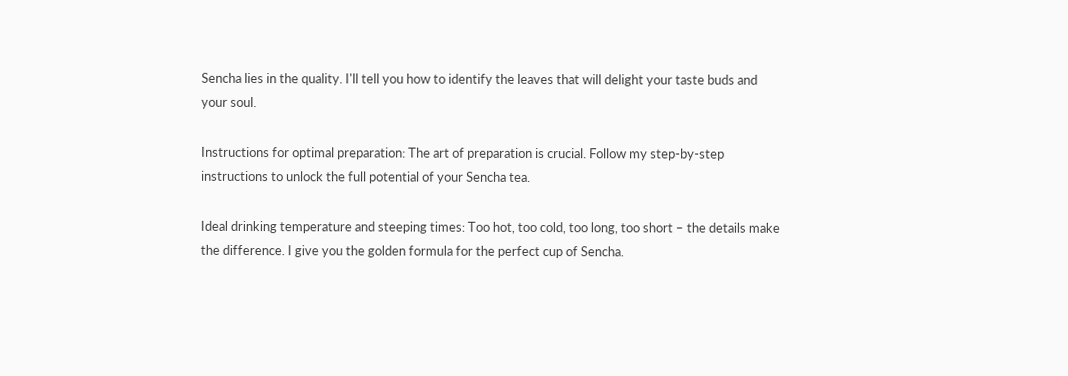Sencha lies in the quality. I'll tell you how to identify the leaves that will delight your taste buds and your soul.

Instructions for optimal preparation: The art of preparation is crucial. Follow my step-by-step instructions to unlock the full potential of your Sencha tea.

Ideal drinking temperature and steeping times: Too hot, too cold, too long, too short – the details make the difference. I give you the golden formula for the perfect cup of Sencha.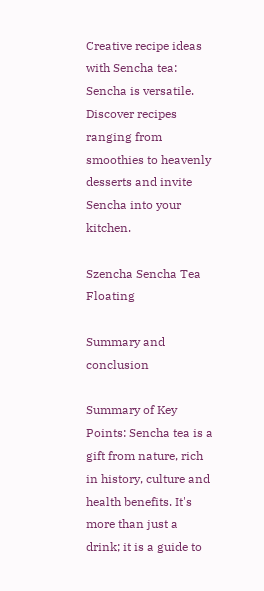Creative recipe ideas with Sencha tea: Sencha is versatile. Discover recipes ranging from smoothies to heavenly desserts and invite Sencha into your kitchen.

Szencha Sencha Tea Floating

Summary and conclusion

Summary of Key Points: Sencha tea is a gift from nature, rich in history, culture and health benefits. It's more than just a drink; it is a guide to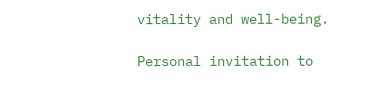vitality and well-being.

Personal invitation to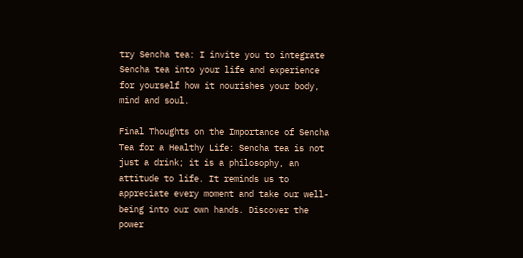try Sencha tea: I invite you to integrate Sencha tea into your life and experience for yourself how it nourishes your body, mind and soul.

Final Thoughts on the Importance of Sencha Tea for a Healthy Life: Sencha tea is not just a drink; it is a philosophy, an attitude to life. It reminds us to appreciate every moment and take our well-being into our own hands. Discover the power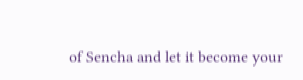of Sencha and let it become your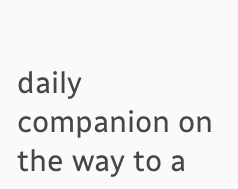daily companion on the way to a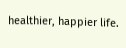healthier, happier life.